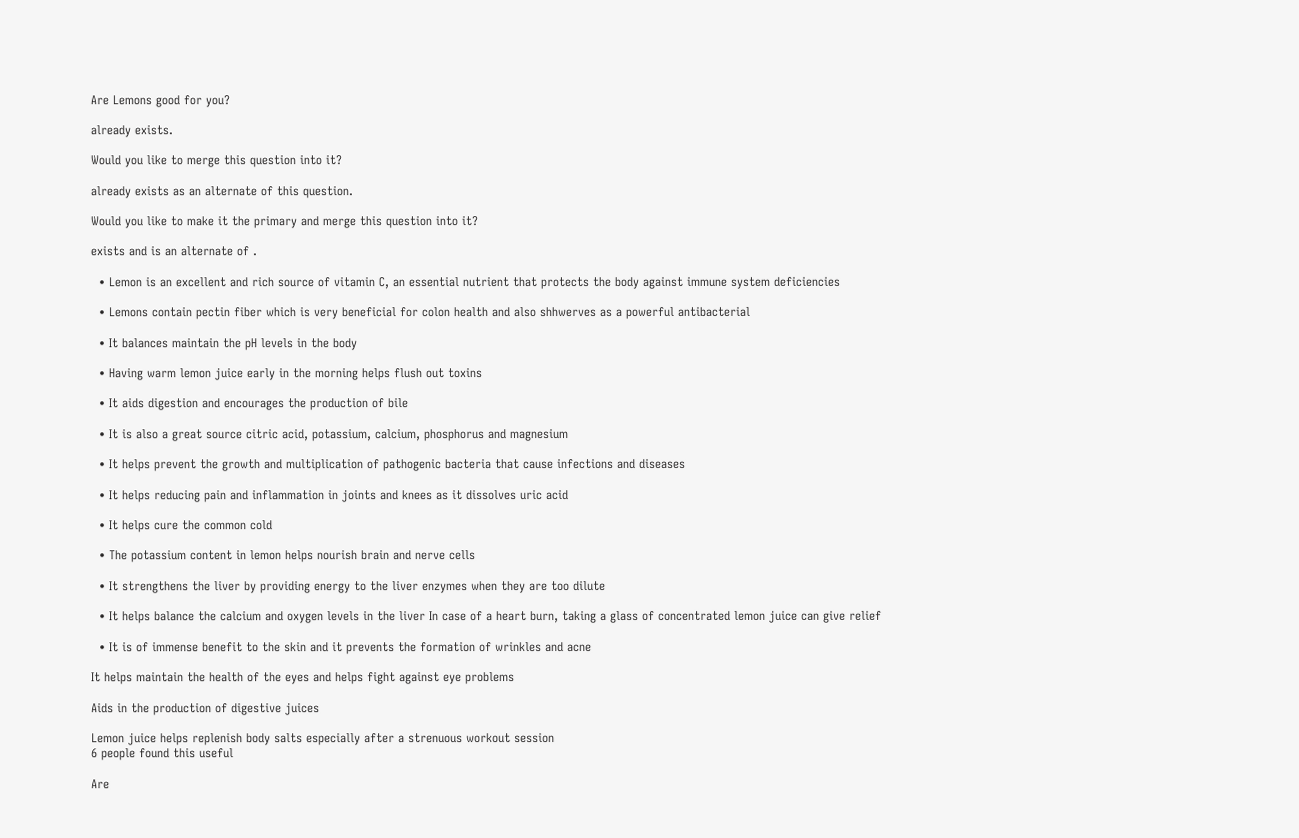Are Lemons good for you?

already exists.

Would you like to merge this question into it?

already exists as an alternate of this question.

Would you like to make it the primary and merge this question into it?

exists and is an alternate of .

  • Lemon is an excellent and rich source of vitamin C, an essential nutrient that protects the body against immune system deficiencies

  • Lemons contain pectin fiber which is very beneficial for colon health and also shhwerves as a powerful antibacterial

  • It balances maintain the pH levels in the body

  • Having warm lemon juice early in the morning helps flush out toxins

  • It aids digestion and encourages the production of bile

  • It is also a great source citric acid, potassium, calcium, phosphorus and magnesium

  • It helps prevent the growth and multiplication of pathogenic bacteria that cause infections and diseases

  • It helps reducing pain and inflammation in joints and knees as it dissolves uric acid

  • It helps cure the common cold

  • The potassium content in lemon helps nourish brain and nerve cells

  • It strengthens the liver by providing energy to the liver enzymes when they are too dilute

  • It helps balance the calcium and oxygen levels in the liver In case of a heart burn, taking a glass of concentrated lemon juice can give relief

  • It is of immense benefit to the skin and it prevents the formation of wrinkles and acne

It helps maintain the health of the eyes and helps fight against eye problems

Aids in the production of digestive juices

Lemon juice helps replenish body salts especially after a strenuous workout session
6 people found this useful

Are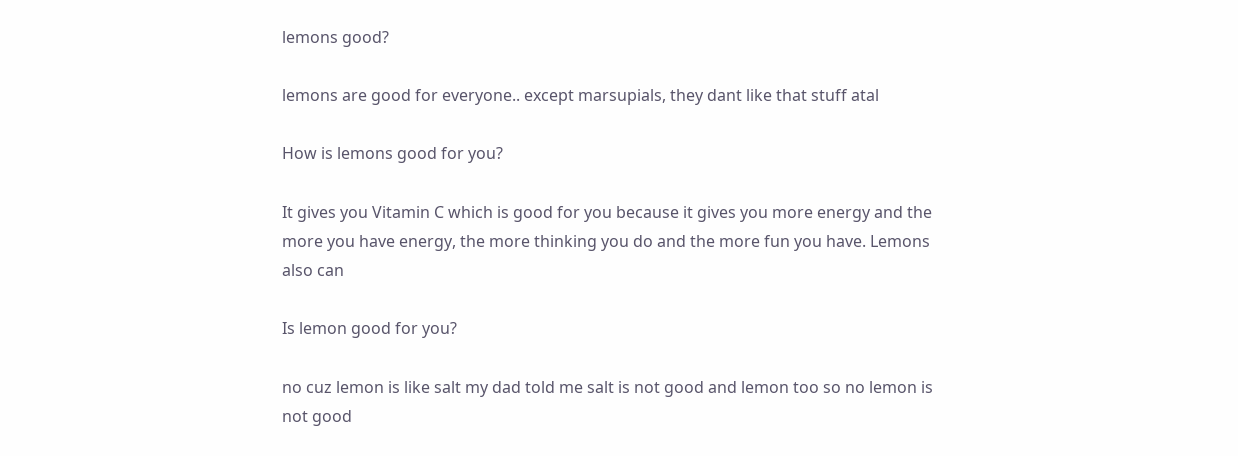lemons good?

lemons are good for everyone.. except marsupials, they dant like that stuff atal

How is lemons good for you?

It gives you Vitamin C which is good for you because it gives you more energy and the more you have energy, the more thinking you do and the more fun you have. Lemons also can

Is lemon good for you?

no cuz lemon is like salt my dad told me salt is not good and lemon too so no lemon is not good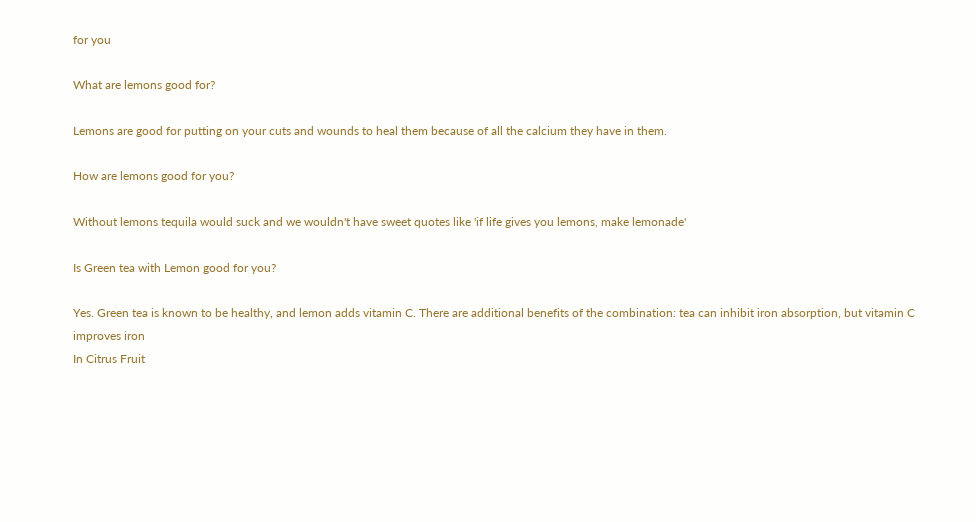for you

What are lemons good for?

Lemons are good for putting on your cuts and wounds to heal them because of all the calcium they have in them.

How are lemons good for you?

Without lemons tequila would suck and we wouldn't have sweet quotes like 'if life gives you lemons, make lemonade'

Is Green tea with Lemon good for you?

Yes. Green tea is known to be healthy, and lemon adds vitamin C. There are additional benefits of the combination: tea can inhibit iron absorption, but vitamin C improves iron
In Citrus Fruit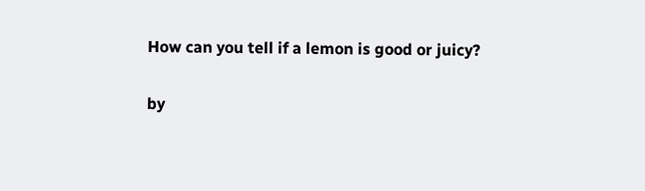How can you tell if a lemon is good or juicy?

by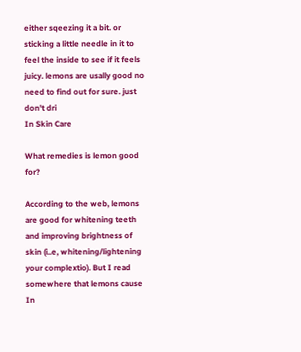either sqeezing it a bit. or sticking a little needle in it to feel the inside to see if it feels juicy. lemons are usally good no need to find out for sure. just don't dri
In Skin Care

What remedies is lemon good for?

According to the web, lemons are good for whitening teeth and improving brightness of skin (i..e, whitening/lightening your complextio). But I read somewhere that lemons cause
In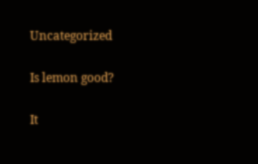Uncategorized

Is lemon good?

It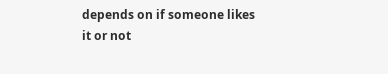depends on if someone likes it or not